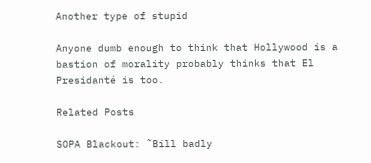Another type of stupid

Anyone dumb enough to think that Hollywood is a bastion of morality probably thinks that El Presidanté is too.

Related Posts

SOPA Blackout: ˜Bill badly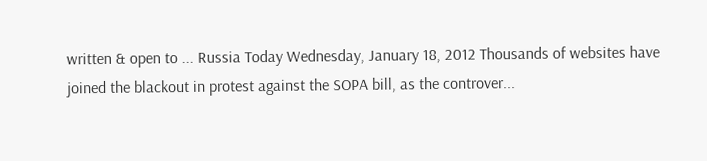written & open to ... Russia Today Wednesday, January 18, 2012 Thousands of websites have joined the blackout in protest against the SOPA bill, as the controver...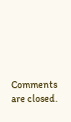Comments are closed.